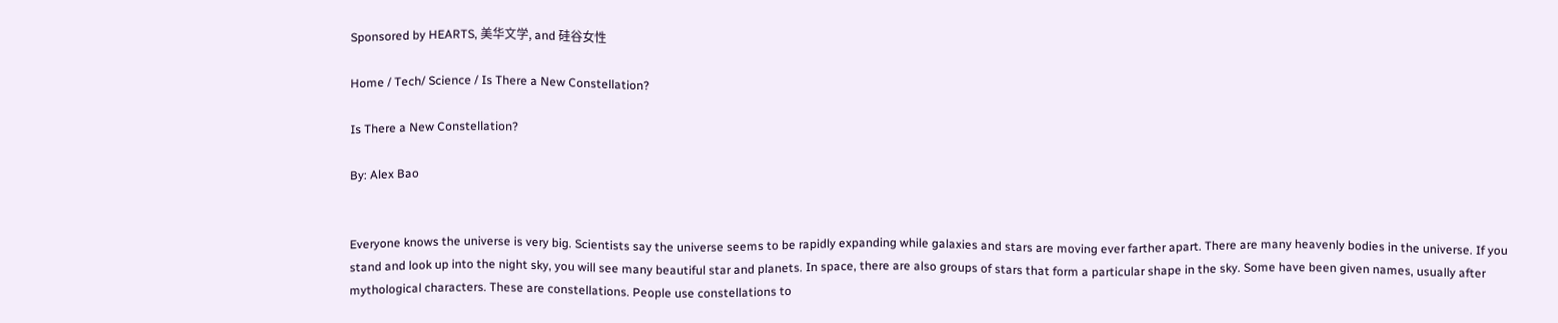Sponsored by HEARTS, 美华文学, and 硅谷女性

Home / Tech/ Science / Is There a New Constellation?

Is There a New Constellation?

By: Alex Bao


Everyone knows the universe is very big. Scientists say the universe seems to be rapidly expanding while galaxies and stars are moving ever farther apart. There are many heavenly bodies in the universe. If you stand and look up into the night sky, you will see many beautiful star and planets. In space, there are also groups of stars that form a particular shape in the sky. Some have been given names, usually after mythological characters. These are constellations. People use constellations to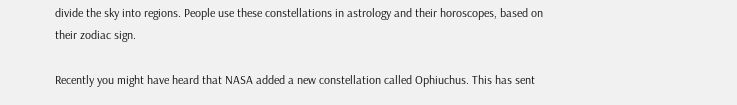divide the sky into regions. People use these constellations in astrology and their horoscopes, based on their zodiac sign.

Recently you might have heard that NASA added a new constellation called Ophiuchus. This has sent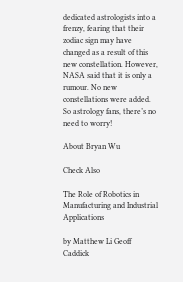dedicated astrologists into a frenzy, fearing that their zodiac sign may have changed as a result of this new constellation. However, NASA said that it is only a rumour. No new constellations were added. So astrology fans, there’s no need to worry!

About Bryan Wu

Check Also

The Role of Robotics in Manufacturing and Industrial Applications

by Matthew Li Geoff Caddick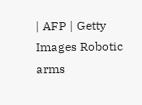| AFP | Getty Images Robotic arms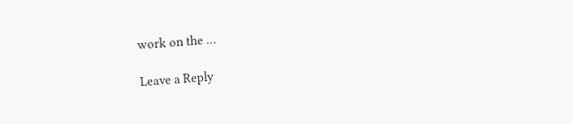work on the …

Leave a Reply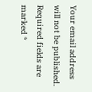Your email address will not be published. Required fields are marked *